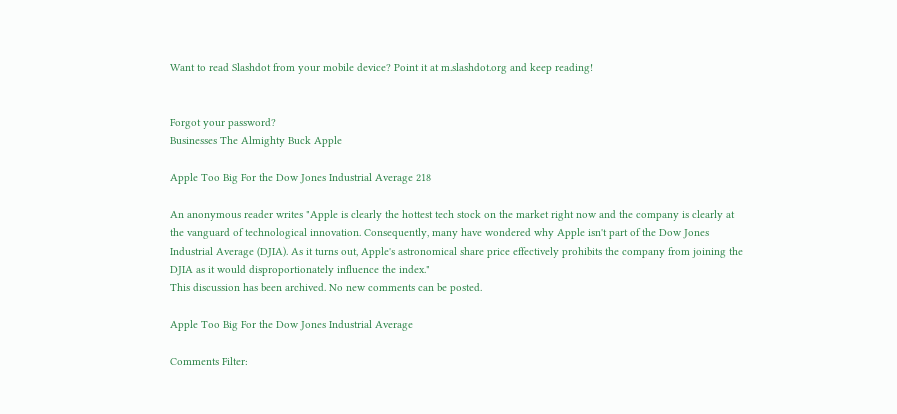Want to read Slashdot from your mobile device? Point it at m.slashdot.org and keep reading!


Forgot your password?
Businesses The Almighty Buck Apple

Apple Too Big For the Dow Jones Industrial Average 218

An anonymous reader writes "Apple is clearly the hottest tech stock on the market right now and the company is clearly at the vanguard of technological innovation. Consequently, many have wondered why Apple isn't part of the Dow Jones Industrial Average (DJIA). As it turns out, Apple's astronomical share price effectively prohibits the company from joining the DJIA as it would disproportionately influence the index."
This discussion has been archived. No new comments can be posted.

Apple Too Big For the Dow Jones Industrial Average

Comments Filter: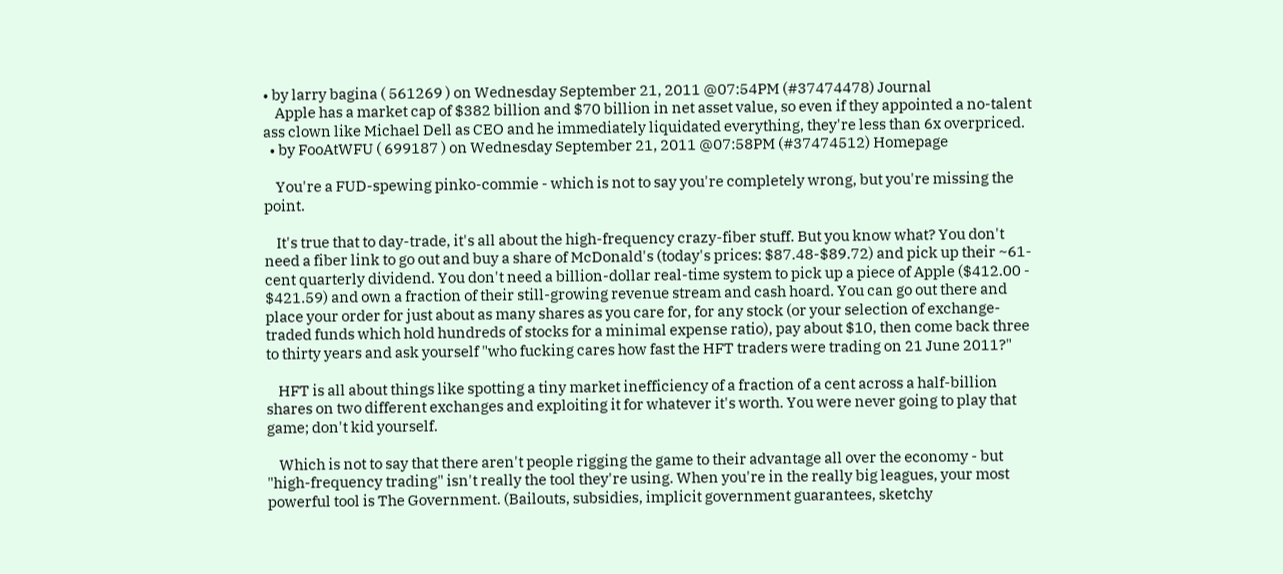• by larry bagina ( 561269 ) on Wednesday September 21, 2011 @07:54PM (#37474478) Journal
    Apple has a market cap of $382 billion and $70 billion in net asset value, so even if they appointed a no-talent ass clown like Michael Dell as CEO and he immediately liquidated everything, they're less than 6x overpriced.
  • by FooAtWFU ( 699187 ) on Wednesday September 21, 2011 @07:58PM (#37474512) Homepage

    You're a FUD-spewing pinko-commie - which is not to say you're completely wrong, but you're missing the point.

    It's true that to day-trade, it's all about the high-frequency crazy-fiber stuff. But you know what? You don't need a fiber link to go out and buy a share of McDonald's (today's prices: $87.48-$89.72) and pick up their ~61-cent quarterly dividend. You don't need a billion-dollar real-time system to pick up a piece of Apple ($412.00 - $421.59) and own a fraction of their still-growing revenue stream and cash hoard. You can go out there and place your order for just about as many shares as you care for, for any stock (or your selection of exchange-traded funds which hold hundreds of stocks for a minimal expense ratio), pay about $10, then come back three to thirty years and ask yourself "who fucking cares how fast the HFT traders were trading on 21 June 2011?"

    HFT is all about things like spotting a tiny market inefficiency of a fraction of a cent across a half-billion shares on two different exchanges and exploiting it for whatever it's worth. You were never going to play that game; don't kid yourself.

    Which is not to say that there aren't people rigging the game to their advantage all over the economy - but "high-frequency trading" isn't really the tool they're using. When you're in the really big leagues, your most powerful tool is The Government. (Bailouts, subsidies, implicit government guarantees, sketchy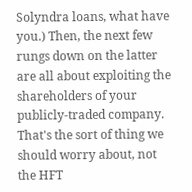Solyndra loans, what have you.) Then, the next few rungs down on the latter are all about exploiting the shareholders of your publicly-traded company. That's the sort of thing we should worry about, not the HFT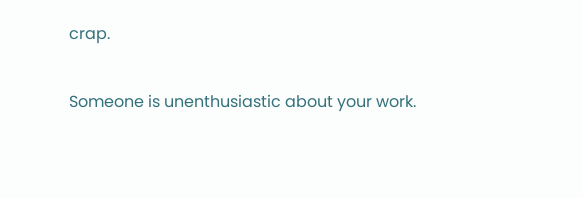crap.

Someone is unenthusiastic about your work.